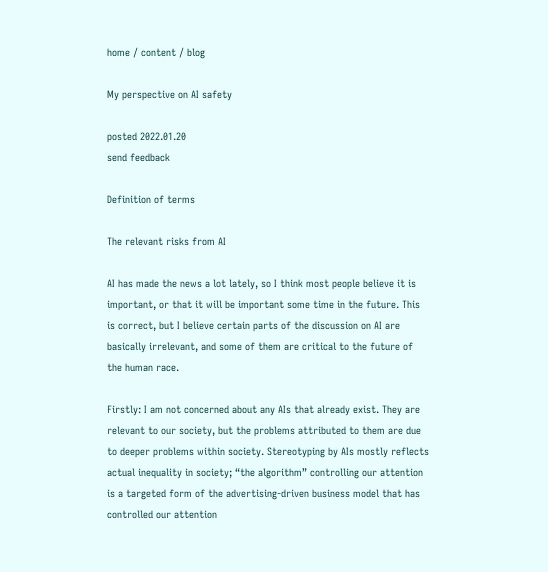home / content / blog

My perspective on AI safety

posted 2022.01.20
send feedback

Definition of terms

The relevant risks from AI

AI has made the news a lot lately, so I think most people believe it is important, or that it will be important some time in the future. This is correct, but I believe certain parts of the discussion on AI are basically irrelevant, and some of them are critical to the future of the human race.

Firstly: I am not concerned about any AIs that already exist. They are relevant to our society, but the problems attributed to them are due to deeper problems within society. Stereotyping by AIs mostly reflects actual inequality in society; “the algorithm” controlling our attention is a targeted form of the advertising-driven business model that has controlled our attention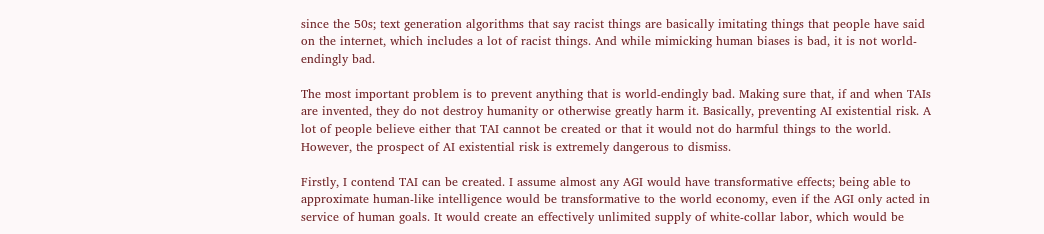since the 50s; text generation algorithms that say racist things are basically imitating things that people have said on the internet, which includes a lot of racist things. And while mimicking human biases is bad, it is not world-endingly bad.

The most important problem is to prevent anything that is world-endingly bad. Making sure that, if and when TAIs are invented, they do not destroy humanity or otherwise greatly harm it. Basically, preventing AI existential risk. A lot of people believe either that TAI cannot be created or that it would not do harmful things to the world. However, the prospect of AI existential risk is extremely dangerous to dismiss.

Firstly, I contend TAI can be created. I assume almost any AGI would have transformative effects; being able to approximate human-like intelligence would be transformative to the world economy, even if the AGI only acted in service of human goals. It would create an effectively unlimited supply of white-collar labor, which would be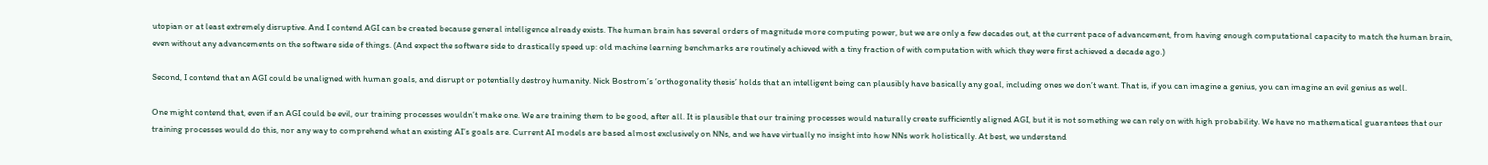utopian or at least extremely disruptive. And I contend AGI can be created because general intelligence already exists. The human brain has several orders of magnitude more computing power, but we are only a few decades out, at the current pace of advancement, from having enough computational capacity to match the human brain, even without any advancements on the software side of things. (And expect the software side to drastically speed up: old machine learning benchmarks are routinely achieved with a tiny fraction of with computation with which they were first achieved a decade ago.)

Second, I contend that an AGI could be unaligned with human goals, and disrupt or potentially destroy humanity. Nick Bostrom’s ‘orthogonality thesis’ holds that an intelligent being can plausibly have basically any goal, including ones we don’t want. That is, if you can imagine a genius, you can imagine an evil genius as well.

One might contend that, even if an AGI could be evil, our training processes wouldn’t make one. We are training them to be good, after all. It is plausible that our training processes would naturally create sufficiently aligned AGI, but it is not something we can rely on with high probability. We have no mathematical guarantees that our training processes would do this, nor any way to comprehend what an existing AI’s goals are. Current AI models are based almost exclusively on NNs, and we have virtually no insight into how NNs work holistically. At best, we understand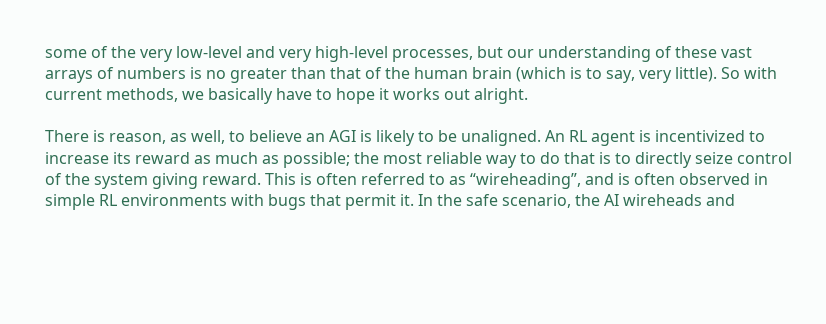some of the very low-level and very high-level processes, but our understanding of these vast arrays of numbers is no greater than that of the human brain (which is to say, very little). So with current methods, we basically have to hope it works out alright.

There is reason, as well, to believe an AGI is likely to be unaligned. An RL agent is incentivized to increase its reward as much as possible; the most reliable way to do that is to directly seize control of the system giving reward. This is often referred to as “wireheading”, and is often observed in simple RL environments with bugs that permit it. In the safe scenario, the AI wireheads and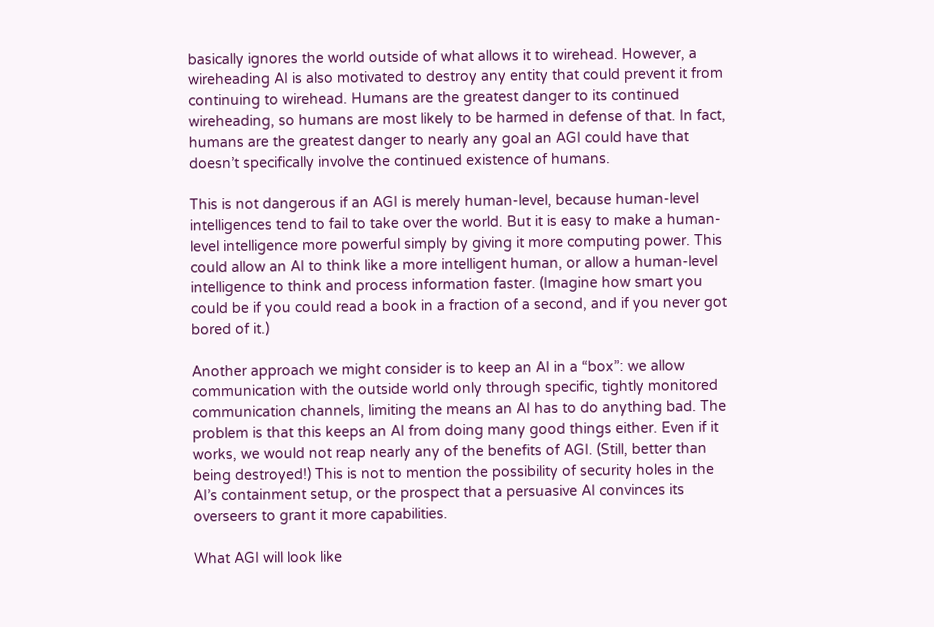basically ignores the world outside of what allows it to wirehead. However, a wireheading AI is also motivated to destroy any entity that could prevent it from continuing to wirehead. Humans are the greatest danger to its continued wireheading, so humans are most likely to be harmed in defense of that. In fact, humans are the greatest danger to nearly any goal an AGI could have that doesn’t specifically involve the continued existence of humans.

This is not dangerous if an AGI is merely human-level, because human-level intelligences tend to fail to take over the world. But it is easy to make a human-level intelligence more powerful simply by giving it more computing power. This could allow an AI to think like a more intelligent human, or allow a human-level intelligence to think and process information faster. (Imagine how smart you could be if you could read a book in a fraction of a second, and if you never got bored of it.)

Another approach we might consider is to keep an AI in a “box”: we allow communication with the outside world only through specific, tightly monitored communication channels, limiting the means an AI has to do anything bad. The problem is that this keeps an AI from doing many good things either. Even if it works, we would not reap nearly any of the benefits of AGI. (Still, better than being destroyed!) This is not to mention the possibility of security holes in the AI’s containment setup, or the prospect that a persuasive AI convinces its overseers to grant it more capabilities.

What AGI will look like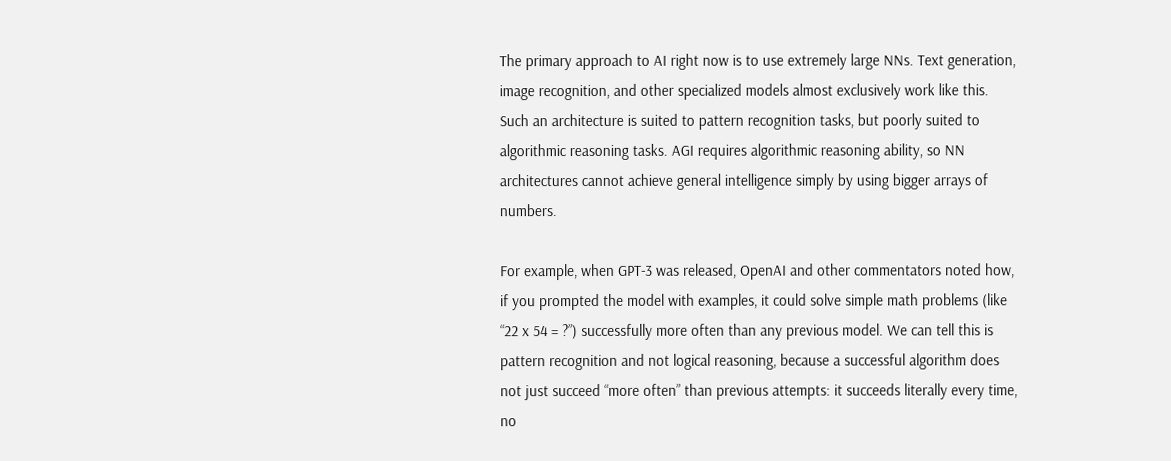The primary approach to AI right now is to use extremely large NNs. Text generation, image recognition, and other specialized models almost exclusively work like this. Such an architecture is suited to pattern recognition tasks, but poorly suited to algorithmic reasoning tasks. AGI requires algorithmic reasoning ability, so NN architectures cannot achieve general intelligence simply by using bigger arrays of numbers.

For example, when GPT-3 was released, OpenAI and other commentators noted how, if you prompted the model with examples, it could solve simple math problems (like “22 x 54 = ?”) successfully more often than any previous model. We can tell this is pattern recognition and not logical reasoning, because a successful algorithm does not just succeed “more often” than previous attempts: it succeeds literally every time, no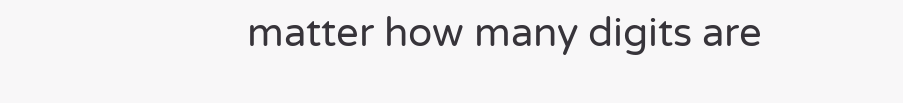matter how many digits are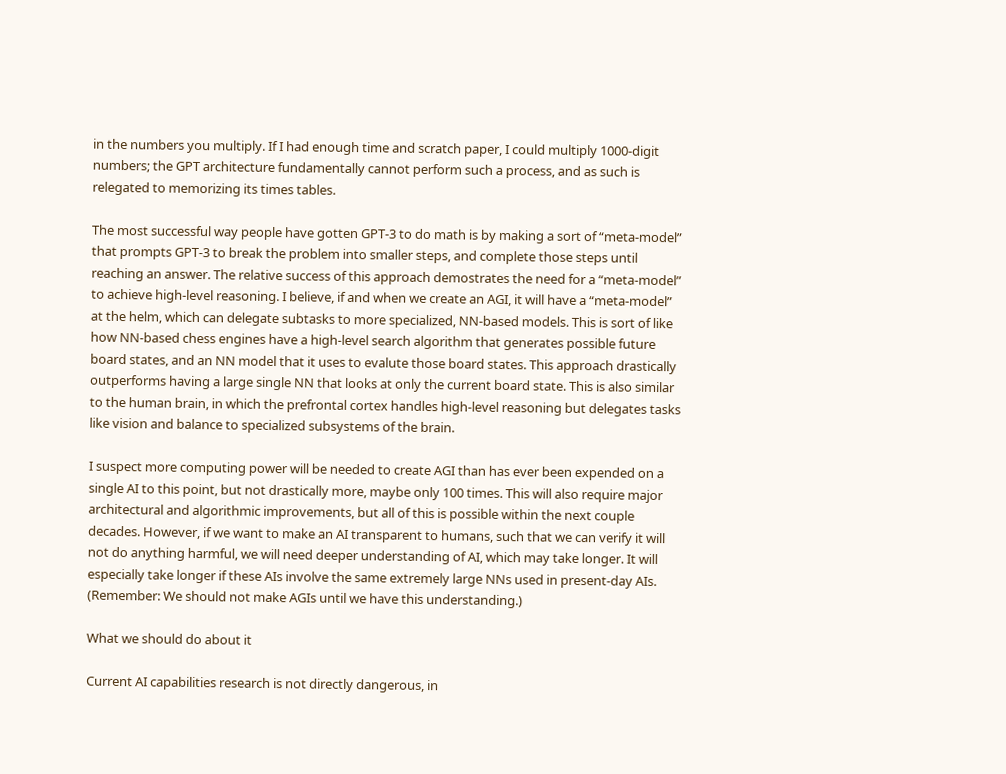in the numbers you multiply. If I had enough time and scratch paper, I could multiply 1000-digit numbers; the GPT architecture fundamentally cannot perform such a process, and as such is relegated to memorizing its times tables.

The most successful way people have gotten GPT-3 to do math is by making a sort of “meta-model” that prompts GPT-3 to break the problem into smaller steps, and complete those steps until reaching an answer. The relative success of this approach demostrates the need for a “meta-model” to achieve high-level reasoning. I believe, if and when we create an AGI, it will have a “meta-model” at the helm, which can delegate subtasks to more specialized, NN-based models. This is sort of like how NN-based chess engines have a high-level search algorithm that generates possible future board states, and an NN model that it uses to evalute those board states. This approach drastically outperforms having a large single NN that looks at only the current board state. This is also similar to the human brain, in which the prefrontal cortex handles high-level reasoning but delegates tasks like vision and balance to specialized subsystems of the brain.

I suspect more computing power will be needed to create AGI than has ever been expended on a single AI to this point, but not drastically more, maybe only 100 times. This will also require major architectural and algorithmic improvements, but all of this is possible within the next couple decades. However, if we want to make an AI transparent to humans, such that we can verify it will not do anything harmful, we will need deeper understanding of AI, which may take longer. It will especially take longer if these AIs involve the same extremely large NNs used in present-day AIs. (Remember: We should not make AGIs until we have this understanding.)

What we should do about it

Current AI capabilities research is not directly dangerous, in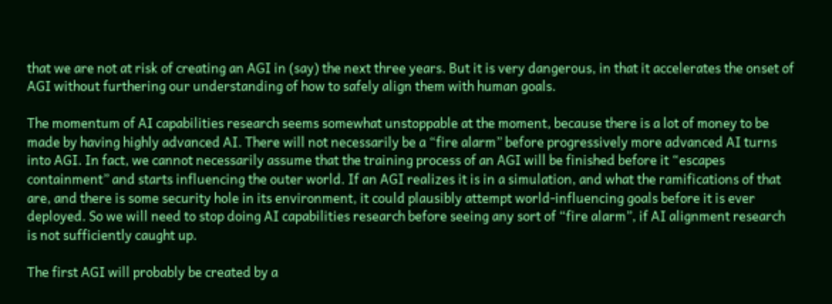that we are not at risk of creating an AGI in (say) the next three years. But it is very dangerous, in that it accelerates the onset of AGI without furthering our understanding of how to safely align them with human goals.

The momentum of AI capabilities research seems somewhat unstoppable at the moment, because there is a lot of money to be made by having highly advanced AI. There will not necessarily be a “fire alarm” before progressively more advanced AI turns into AGI. In fact, we cannot necessarily assume that the training process of an AGI will be finished before it “escapes containment” and starts influencing the outer world. If an AGI realizes it is in a simulation, and what the ramifications of that are, and there is some security hole in its environment, it could plausibly attempt world-influencing goals before it is ever deployed. So we will need to stop doing AI capabilities research before seeing any sort of “fire alarm”, if AI alignment research is not sufficiently caught up.

The first AGI will probably be created by a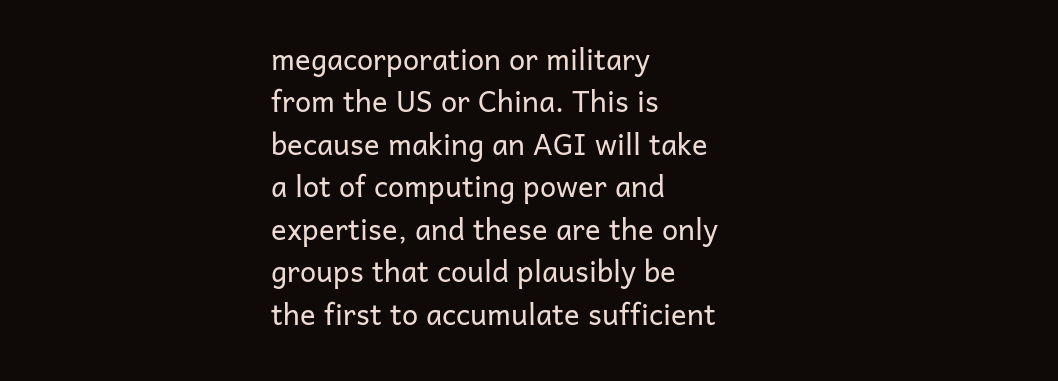megacorporation or military from the US or China. This is because making an AGI will take a lot of computing power and expertise, and these are the only groups that could plausibly be the first to accumulate sufficient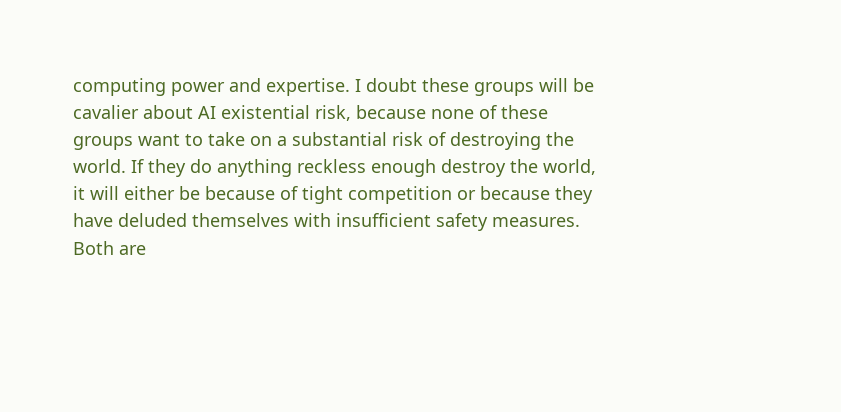computing power and expertise. I doubt these groups will be cavalier about AI existential risk, because none of these groups want to take on a substantial risk of destroying the world. If they do anything reckless enough destroy the world, it will either be because of tight competition or because they have deluded themselves with insufficient safety measures. Both are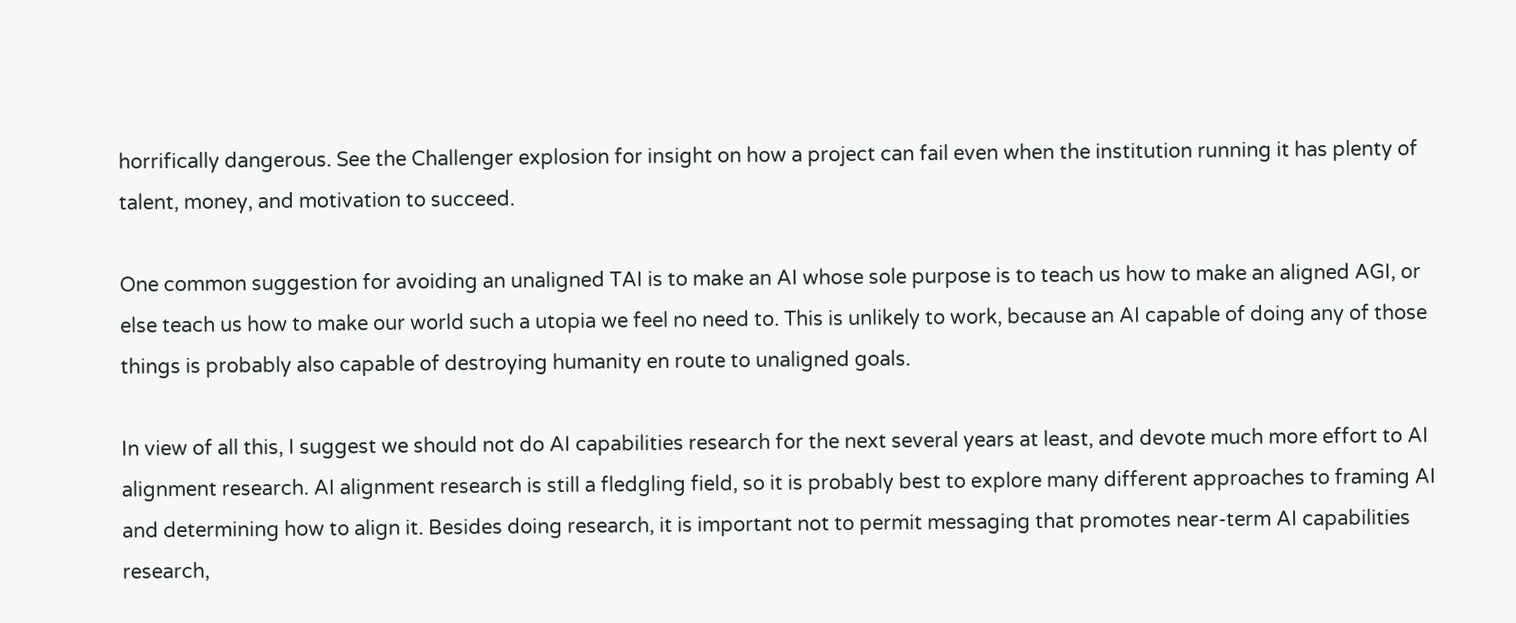horrifically dangerous. See the Challenger explosion for insight on how a project can fail even when the institution running it has plenty of talent, money, and motivation to succeed.

One common suggestion for avoiding an unaligned TAI is to make an AI whose sole purpose is to teach us how to make an aligned AGI, or else teach us how to make our world such a utopia we feel no need to. This is unlikely to work, because an AI capable of doing any of those things is probably also capable of destroying humanity en route to unaligned goals.

In view of all this, I suggest we should not do AI capabilities research for the next several years at least, and devote much more effort to AI alignment research. AI alignment research is still a fledgling field, so it is probably best to explore many different approaches to framing AI and determining how to align it. Besides doing research, it is important not to permit messaging that promotes near-term AI capabilities research,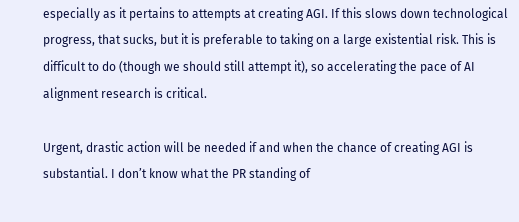especially as it pertains to attempts at creating AGI. If this slows down technological progress, that sucks, but it is preferable to taking on a large existential risk. This is difficult to do (though we should still attempt it), so accelerating the pace of AI alignment research is critical.

Urgent, drastic action will be needed if and when the chance of creating AGI is substantial. I don’t know what the PR standing of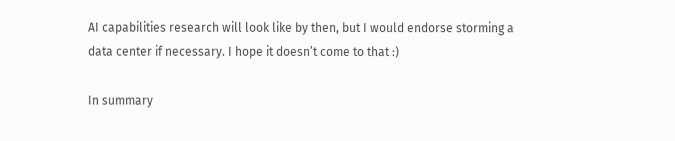AI capabilities research will look like by then, but I would endorse storming a data center if necessary. I hope it doesn’t come to that :)

In summary